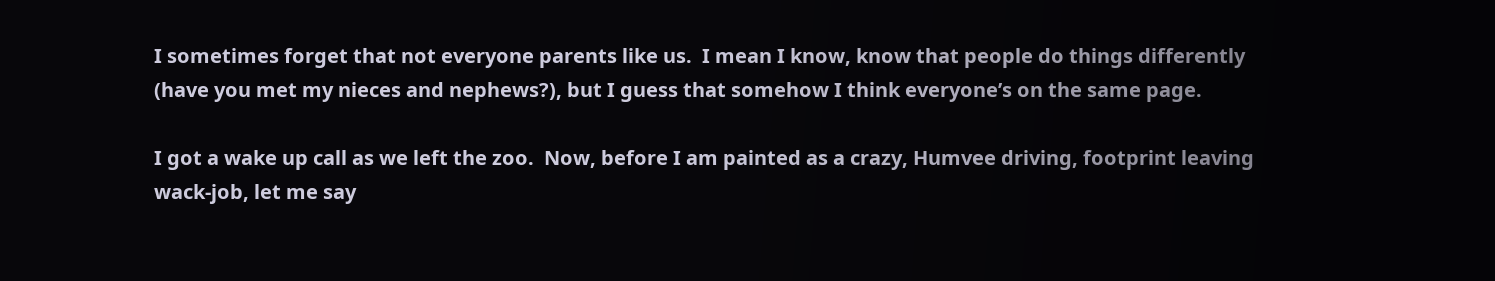I sometimes forget that not everyone parents like us.  I mean I know, know that people do things differently (have you met my nieces and nephews?), but I guess that somehow I think everyone’s on the same page.

I got a wake up call as we left the zoo.  Now, before I am painted as a crazy, Humvee driving, footprint leaving wack-job, let me say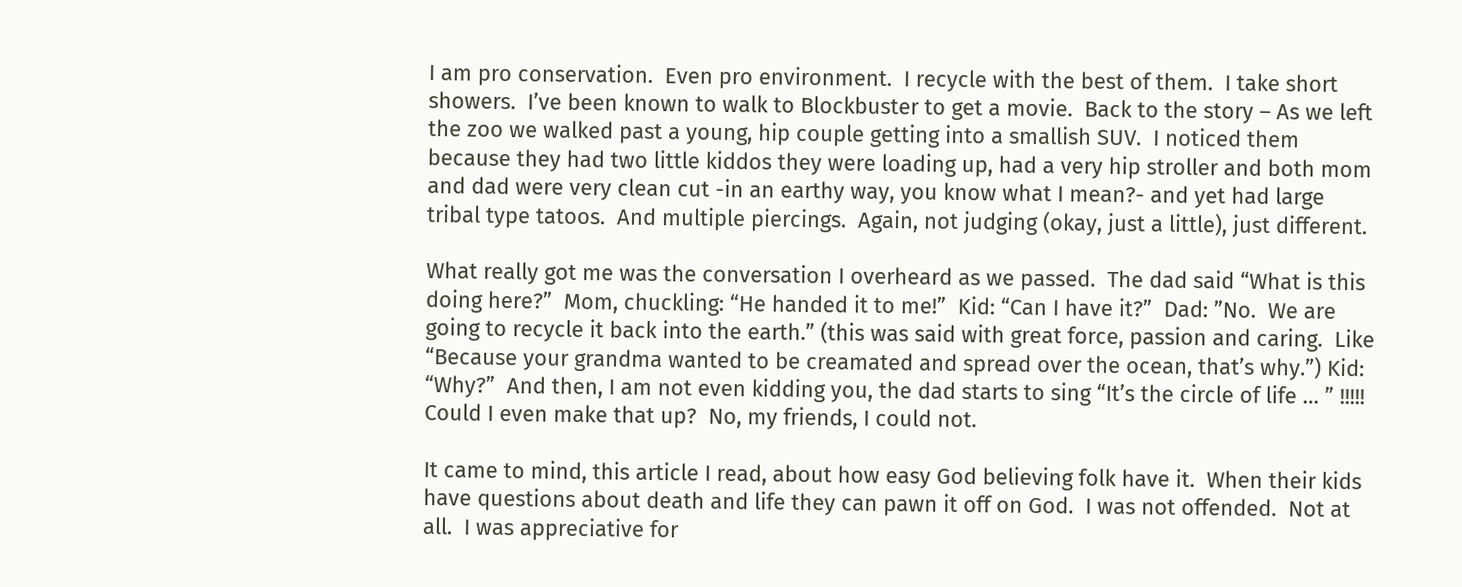I am pro conservation.  Even pro environment.  I recycle with the best of them.  I take short showers.  I’ve been known to walk to Blockbuster to get a movie.  Back to the story – As we left the zoo we walked past a young, hip couple getting into a smallish SUV.  I noticed them because they had two little kiddos they were loading up, had a very hip stroller and both mom and dad were very clean cut -in an earthy way, you know what I mean?- and yet had large tribal type tatoos.  And multiple piercings.  Again, not judging (okay, just a little), just different.

What really got me was the conversation I overheard as we passed.  The dad said “What is this doing here?”  Mom, chuckling: “He handed it to me!”  Kid: “Can I have it?”  Dad: ”No.  We are going to recycle it back into the earth.” (this was said with great force, passion and caring.  Like “Because your grandma wanted to be creamated and spread over the ocean, that’s why.”) Kid: “Why?”  And then, I am not even kidding you, the dad starts to sing “It’s the circle of life … ” !!!!!  Could I even make that up?  No, my friends, I could not.

It came to mind, this article I read, about how easy God believing folk have it.  When their kids have questions about death and life they can pawn it off on God.  I was not offended.  Not at all.  I was appreciative for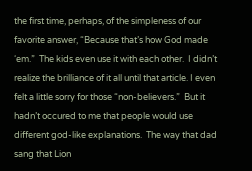the first time, perhaps, of the simpleness of our favorite answer, “Because that’s how God made ‘em.”  The kids even use it with each other.  I didn’t realize the brilliance of it all until that article. I even felt a little sorry for those “non-believers.”  But it hadn’t occured to me that people would use different god-like explanations.  The way that dad sang that Lion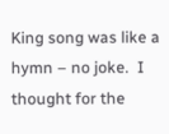King song was like a hymn – no joke.  I thought for the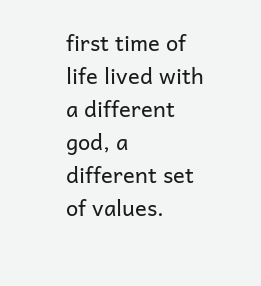first time of life lived with a different god, a different set of values.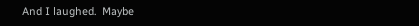And I laughed.  Maybe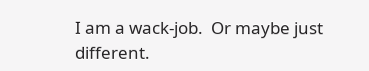I am a wack-job.  Or maybe just different.